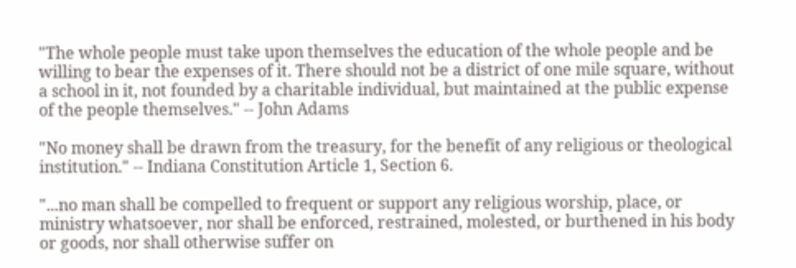"The whole people must take upon themselves the education of the whole people and be willing to bear the expenses of it. There should not be a district of one mile square, without a school in it, not founded by a charitable individual, but maintained at the public expense of the people themselves." -- John Adams

"No money shall be drawn from the treasury, for the benefit of any religious or theological institution." -- Indiana Constitution Article 1, Section 6.

"...no man shall be compelled to frequent or support any religious worship, place, or ministry whatsoever, nor shall be enforced, restrained, molested, or burthened in his body or goods, nor shall otherwise suffer on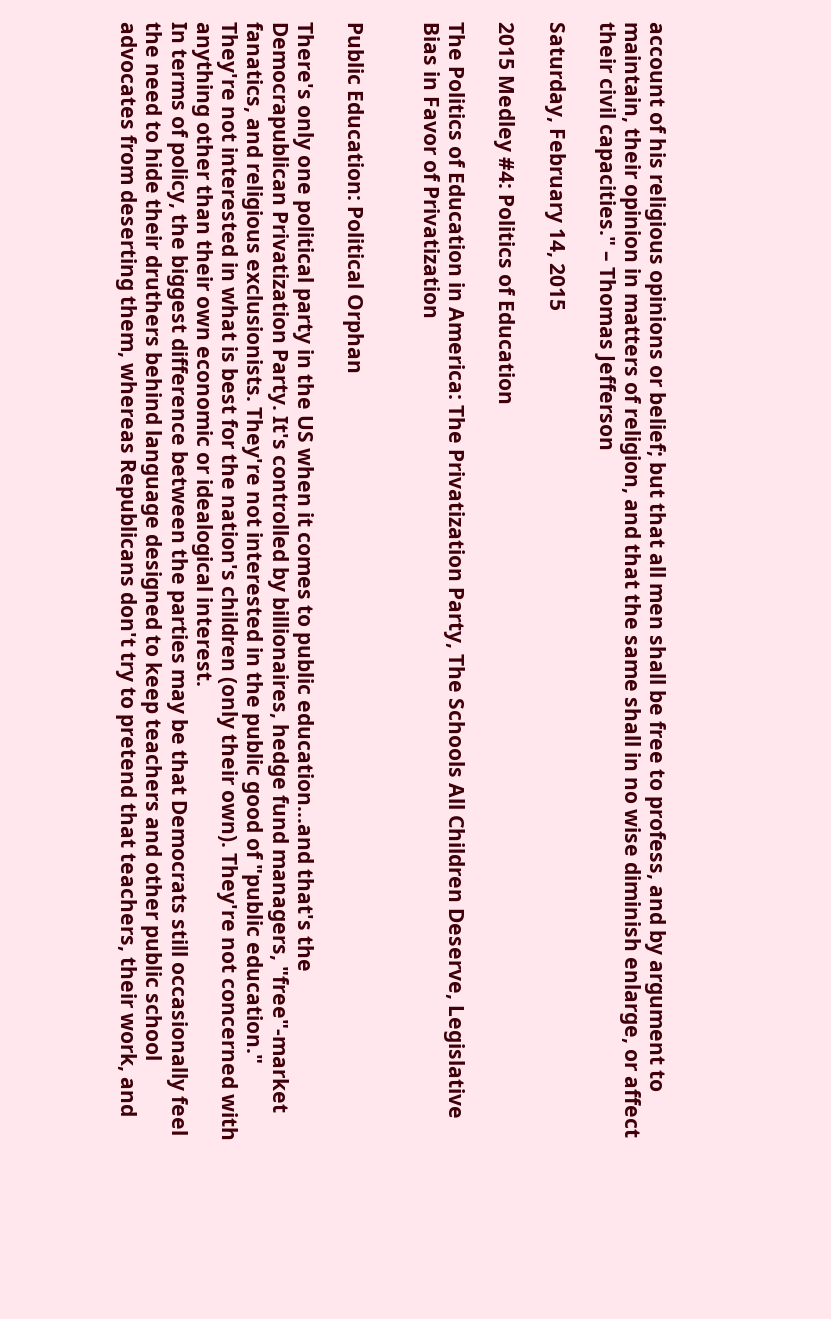account of his religious opinions or belief; but that all men shall be free to profess, and by argument to maintain, their opinion in matters of religion, and that the same shall in no wise diminish enlarge, or affect their civil capacities." – Thomas Jefferson

Saturday, February 14, 2015

2015 Medley #4: Politics of Education

The Politics of Education in America: The Privatization Party, The Schools All Children Deserve, Legislative Bias in Favor of Privatization


Public Education: Political Orphan

There's only one political party in the US when it comes to public education...and that's the Democrapublican Privatization Party. It's controlled by billionaires, hedge fund managers, "free"-market fanatics, and religious exclusionists. They're not interested in the public good of "public education." They're not interested in what is best for the nation's children (only their own). They're not concerned with anything other than their own economic or idealogical interest.
In terms of policy, the biggest difference between the parties may be that Democrats still occasionally feel the need to hide their druthers behind language designed to keep teachers and other public school advocates from deserting them, whereas Republicans don't try to pretend that teachers, their work, and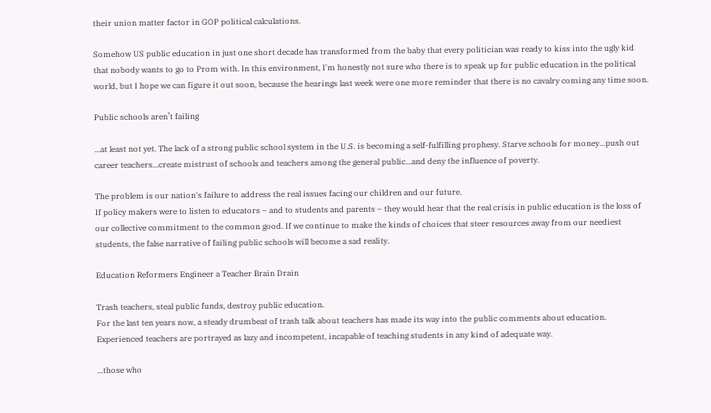their union matter factor in GOP political calculations.

Somehow US public education in just one short decade has transformed from the baby that every politician was ready to kiss into the ugly kid that nobody wants to go to Prom with. In this environment, I'm honestly not sure who there is to speak up for public education in the political world, but I hope we can figure it out soon, because the hearings last week were one more reminder that there is no cavalry coming any time soon.

Public schools aren’t failing

...at least not yet. The lack of a strong public school system in the U.S. is becoming a self-fulfilling prophesy. Starve schools for money...push out career teachers...create mistrust of schools and teachers among the general public...and deny the influence of poverty.

The problem is our nation's failure to address the real issues facing our children and our future.
If policy makers were to listen to educators – and to students and parents – they would hear that the real crisis in public education is the loss of our collective commitment to the common good. If we continue to make the kinds of choices that steer resources away from our neediest students, the false narrative of failing public schools will become a sad reality.

Education Reformers Engineer a Teacher Brain Drain

Trash teachers, steal public funds, destroy public education.
For the last ten years now, a steady drumbeat of trash talk about teachers has made its way into the public comments about education. Experienced teachers are portrayed as lazy and incompetent, incapable of teaching students in any kind of adequate way.

...those who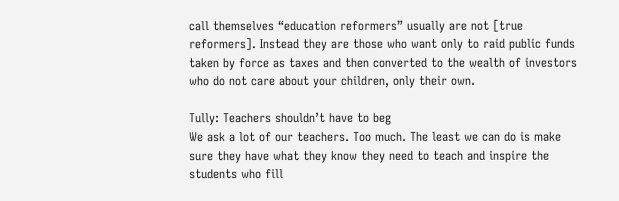call themselves “education reformers” usually are not [true reformers]. Instead they are those who want only to raid public funds taken by force as taxes and then converted to the wealth of investors who do not care about your children, only their own.

Tully: Teachers shouldn’t have to beg
We ask a lot of our teachers. Too much. The least we can do is make sure they have what they know they need to teach and inspire the students who fill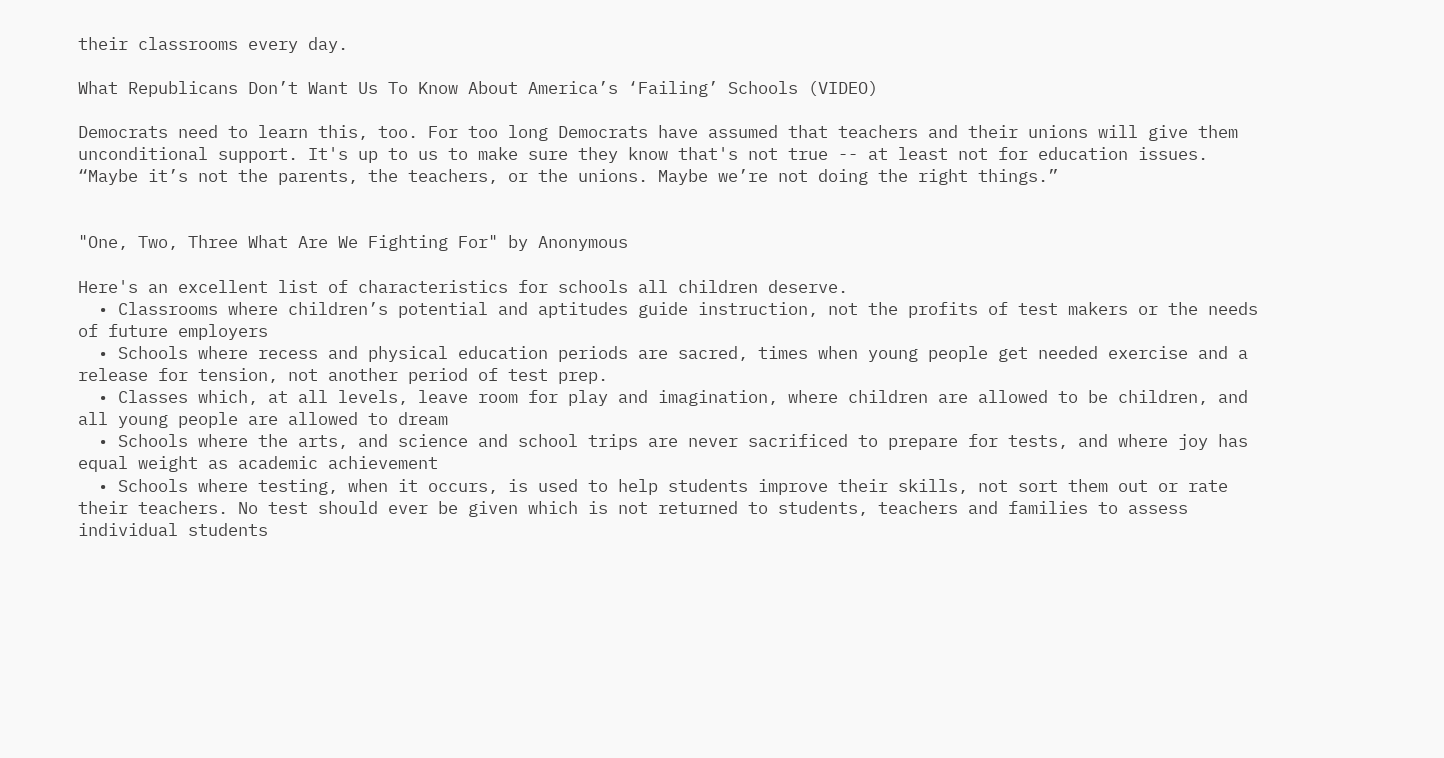their classrooms every day.

What Republicans Don’t Want Us To Know About America’s ‘Failing’ Schools (VIDEO)

Democrats need to learn this, too. For too long Democrats have assumed that teachers and their unions will give them unconditional support. It's up to us to make sure they know that's not true -- at least not for education issues.
“Maybe it’s not the parents, the teachers, or the unions. Maybe we’re not doing the right things.”


"One, Two, Three What Are We Fighting For" by Anonymous

Here's an excellent list of characteristics for schools all children deserve.
  • Classrooms where children’s potential and aptitudes guide instruction, not the profits of test makers or the needs of future employers
  • Schools where recess and physical education periods are sacred, times when young people get needed exercise and a release for tension, not another period of test prep.
  • Classes which, at all levels, leave room for play and imagination, where children are allowed to be children, and all young people are allowed to dream
  • Schools where the arts, and science and school trips are never sacrificed to prepare for tests, and where joy has equal weight as academic achievement
  • Schools where testing, when it occurs, is used to help students improve their skills, not sort them out or rate their teachers. No test should ever be given which is not returned to students, teachers and families to assess individual students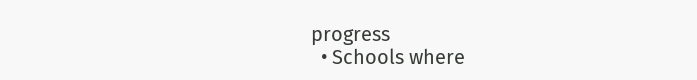progress
  • Schools where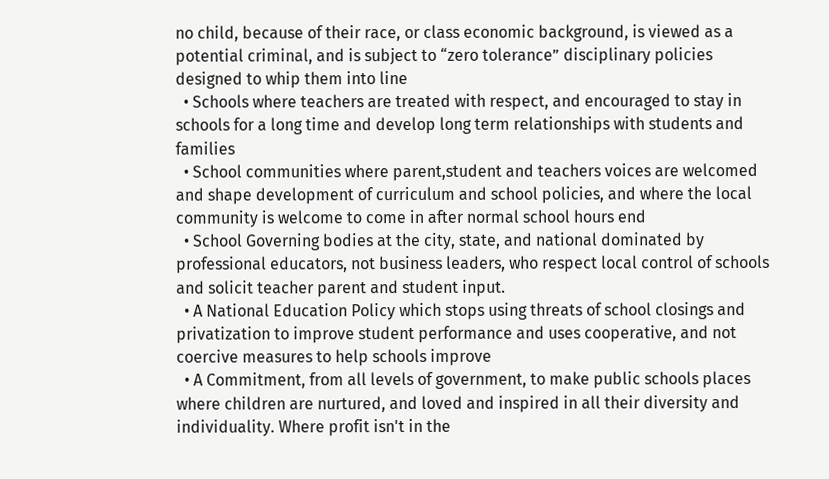no child, because of their race, or class economic background, is viewed as a potential criminal, and is subject to “zero tolerance” disciplinary policies designed to whip them into line
  • Schools where teachers are treated with respect, and encouraged to stay in schools for a long time and develop long term relationships with students and families
  • School communities where parent,student and teachers voices are welcomed and shape development of curriculum and school policies, and where the local community is welcome to come in after normal school hours end
  • School Governing bodies at the city, state, and national dominated by professional educators, not business leaders, who respect local control of schools and solicit teacher parent and student input.
  • A National Education Policy which stops using threats of school closings and privatization to improve student performance and uses cooperative, and not coercive measures to help schools improve
  • A Commitment, from all levels of government, to make public schools places where children are nurtured, and loved and inspired in all their diversity and individuality. Where profit isn't in the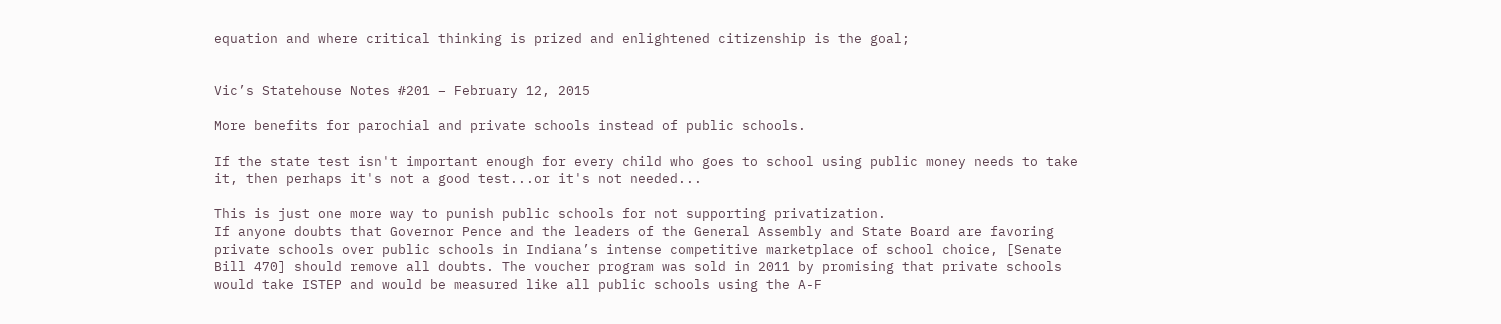equation and where critical thinking is prized and enlightened citizenship is the goal;


Vic’s Statehouse Notes #201 – February 12, 2015

More benefits for parochial and private schools instead of public schools.

If the state test isn't important enough for every child who goes to school using public money needs to take it, then perhaps it's not a good test...or it's not needed...

This is just one more way to punish public schools for not supporting privatization.
If anyone doubts that Governor Pence and the leaders of the General Assembly and State Board are favoring private schools over public schools in Indiana’s intense competitive marketplace of school choice, [Senate Bill 470] should remove all doubts. The voucher program was sold in 2011 by promising that private schools would take ISTEP and would be measured like all public schools using the A-F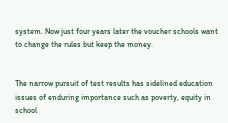system. Now just four years later the voucher schools want to change the rules but keep the money.


The narrow pursuit of test results has sidelined education issues of enduring importance such as poverty, equity in school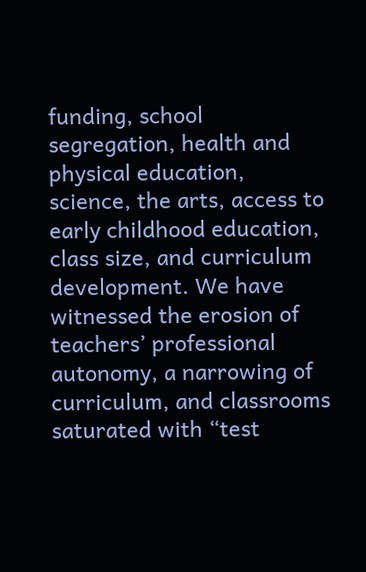funding, school segregation, health and physical education, science, the arts, access to early childhood education, class size, and curriculum development. We have witnessed the erosion of teachers’ professional autonomy, a narrowing of curriculum, and classrooms saturated with “test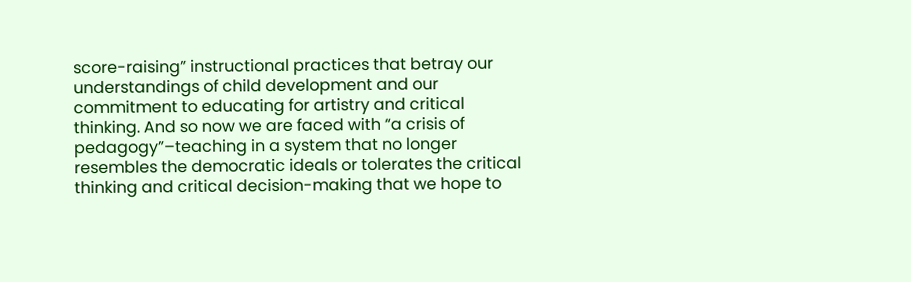score-raising” instructional practices that betray our understandings of child development and our commitment to educating for artistry and critical thinking. And so now we are faced with “a crisis of pedagogy”–teaching in a system that no longer resembles the democratic ideals or tolerates the critical thinking and critical decision-making that we hope to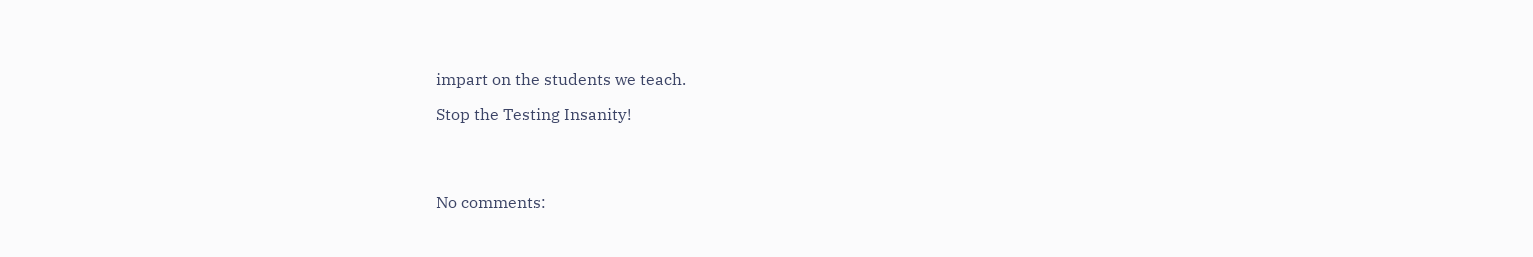impart on the students we teach.

Stop the Testing Insanity!




No comments: